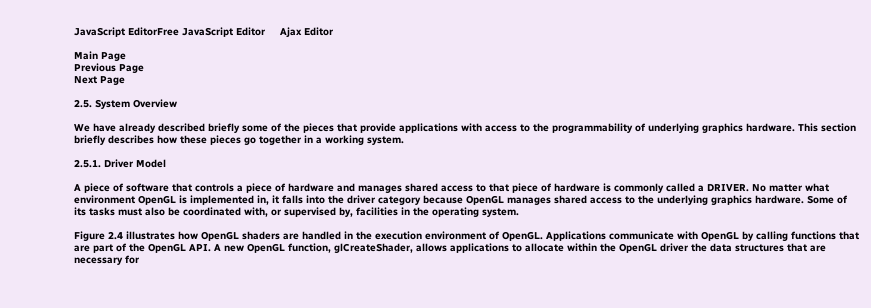JavaScript EditorFree JavaScript Editor     Ajax Editor

Main Page
Previous Page
Next Page

2.5. System Overview

We have already described briefly some of the pieces that provide applications with access to the programmability of underlying graphics hardware. This section briefly describes how these pieces go together in a working system.

2.5.1. Driver Model

A piece of software that controls a piece of hardware and manages shared access to that piece of hardware is commonly called a DRIVER. No matter what environment OpenGL is implemented in, it falls into the driver category because OpenGL manages shared access to the underlying graphics hardware. Some of its tasks must also be coordinated with, or supervised by, facilities in the operating system.

Figure 2.4 illustrates how OpenGL shaders are handled in the execution environment of OpenGL. Applications communicate with OpenGL by calling functions that are part of the OpenGL API. A new OpenGL function, glCreateShader, allows applications to allocate within the OpenGL driver the data structures that are necessary for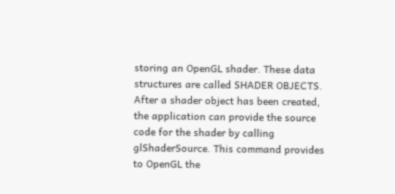storing an OpenGL shader. These data structures are called SHADER OBJECTS. After a shader object has been created, the application can provide the source code for the shader by calling glShaderSource. This command provides to OpenGL the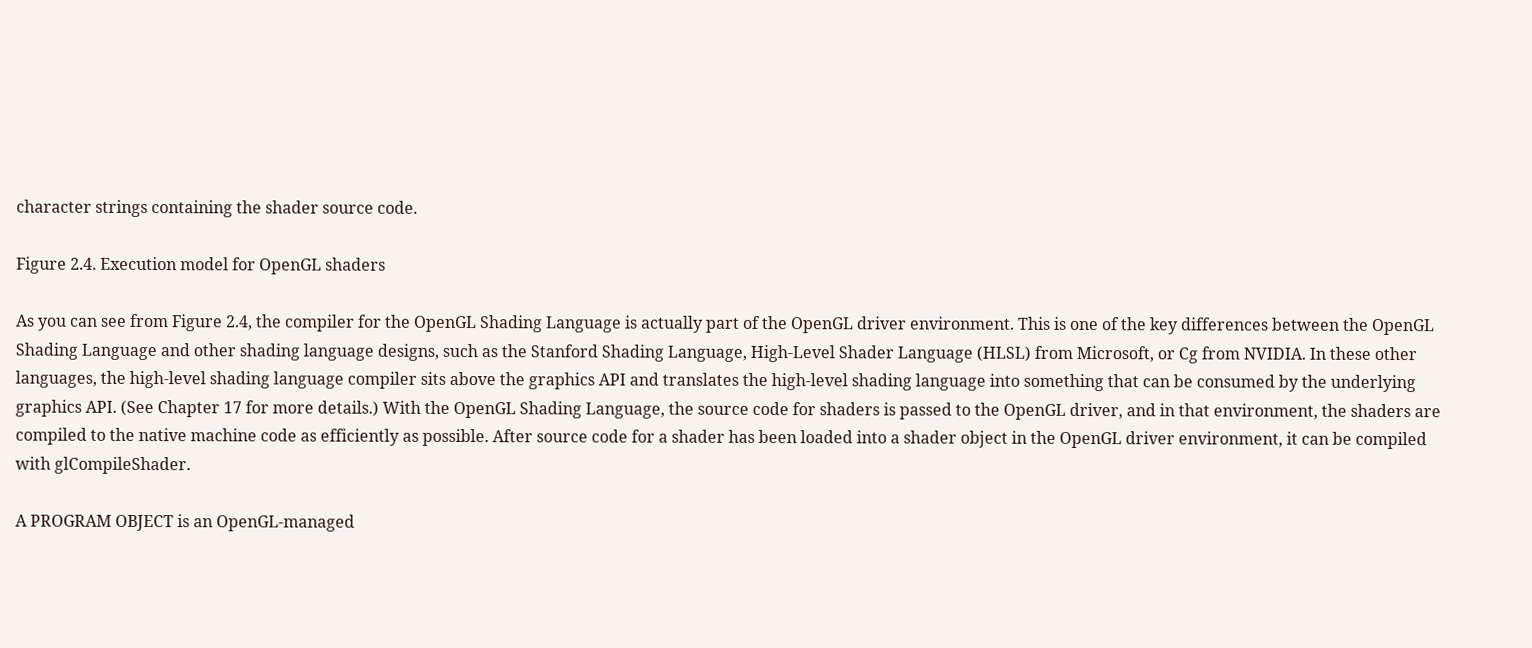character strings containing the shader source code.

Figure 2.4. Execution model for OpenGL shaders

As you can see from Figure 2.4, the compiler for the OpenGL Shading Language is actually part of the OpenGL driver environment. This is one of the key differences between the OpenGL Shading Language and other shading language designs, such as the Stanford Shading Language, High-Level Shader Language (HLSL) from Microsoft, or Cg from NVIDIA. In these other languages, the high-level shading language compiler sits above the graphics API and translates the high-level shading language into something that can be consumed by the underlying graphics API. (See Chapter 17 for more details.) With the OpenGL Shading Language, the source code for shaders is passed to the OpenGL driver, and in that environment, the shaders are compiled to the native machine code as efficiently as possible. After source code for a shader has been loaded into a shader object in the OpenGL driver environment, it can be compiled with glCompileShader.

A PROGRAM OBJECT is an OpenGL-managed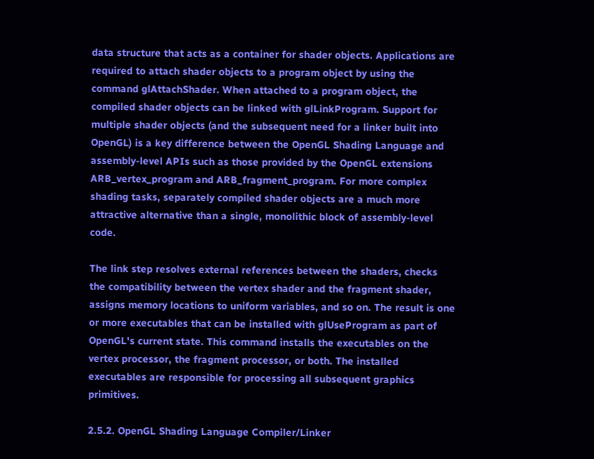data structure that acts as a container for shader objects. Applications are required to attach shader objects to a program object by using the command glAttachShader. When attached to a program object, the compiled shader objects can be linked with glLinkProgram. Support for multiple shader objects (and the subsequent need for a linker built into OpenGL) is a key difference between the OpenGL Shading Language and assembly-level APIs such as those provided by the OpenGL extensions ARB_vertex_program and ARB_fragment_program. For more complex shading tasks, separately compiled shader objects are a much more attractive alternative than a single, monolithic block of assembly-level code.

The link step resolves external references between the shaders, checks the compatibility between the vertex shader and the fragment shader, assigns memory locations to uniform variables, and so on. The result is one or more executables that can be installed with glUseProgram as part of OpenGL's current state. This command installs the executables on the vertex processor, the fragment processor, or both. The installed executables are responsible for processing all subsequent graphics primitives.

2.5.2. OpenGL Shading Language Compiler/Linker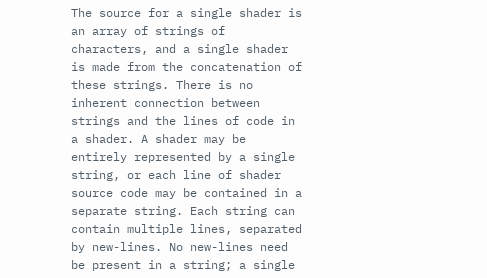The source for a single shader is an array of strings of characters, and a single shader is made from the concatenation of these strings. There is no inherent connection between strings and the lines of code in a shader. A shader may be entirely represented by a single string, or each line of shader source code may be contained in a separate string. Each string can contain multiple lines, separated by new-lines. No new-lines need be present in a string; a single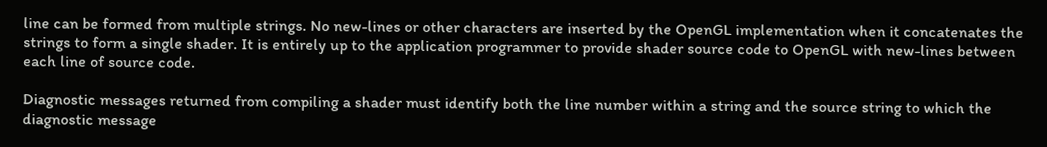line can be formed from multiple strings. No new-lines or other characters are inserted by the OpenGL implementation when it concatenates the strings to form a single shader. It is entirely up to the application programmer to provide shader source code to OpenGL with new-lines between each line of source code.

Diagnostic messages returned from compiling a shader must identify both the line number within a string and the source string to which the diagnostic message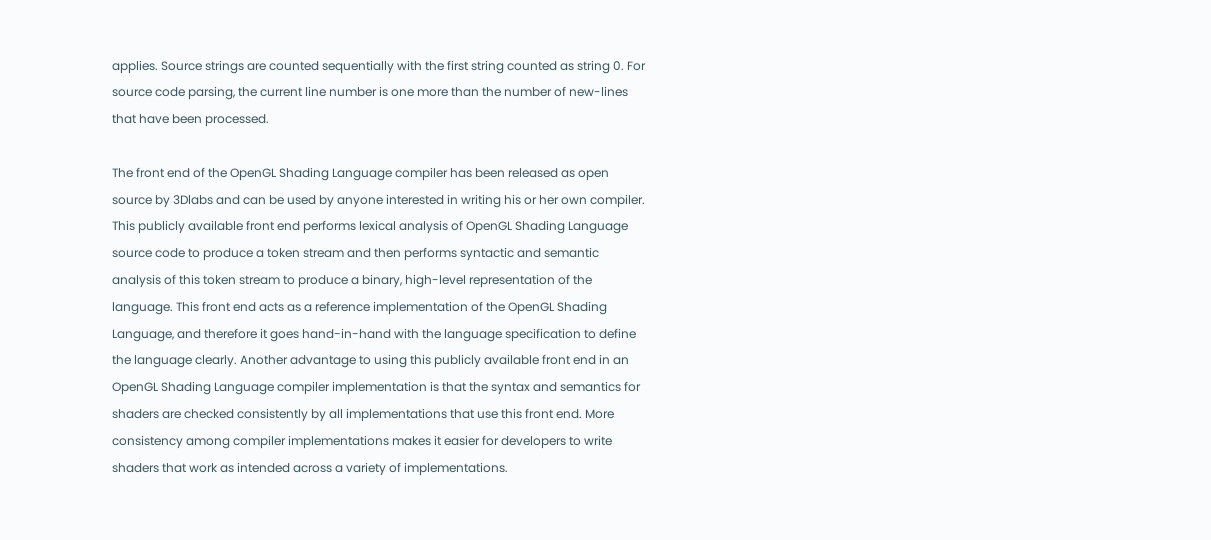applies. Source strings are counted sequentially with the first string counted as string 0. For source code parsing, the current line number is one more than the number of new-lines that have been processed.

The front end of the OpenGL Shading Language compiler has been released as open source by 3Dlabs and can be used by anyone interested in writing his or her own compiler. This publicly available front end performs lexical analysis of OpenGL Shading Language source code to produce a token stream and then performs syntactic and semantic analysis of this token stream to produce a binary, high-level representation of the language. This front end acts as a reference implementation of the OpenGL Shading Language, and therefore it goes hand-in-hand with the language specification to define the language clearly. Another advantage to using this publicly available front end in an OpenGL Shading Language compiler implementation is that the syntax and semantics for shaders are checked consistently by all implementations that use this front end. More consistency among compiler implementations makes it easier for developers to write shaders that work as intended across a variety of implementations.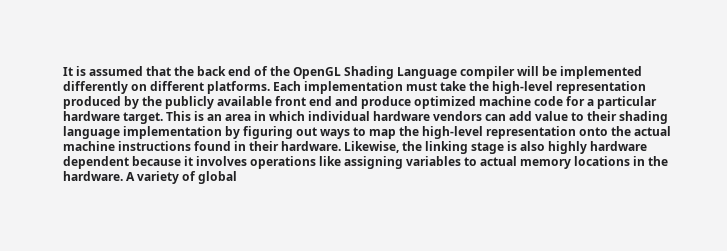It is assumed that the back end of the OpenGL Shading Language compiler will be implemented differently on different platforms. Each implementation must take the high-level representation produced by the publicly available front end and produce optimized machine code for a particular hardware target. This is an area in which individual hardware vendors can add value to their shading language implementation by figuring out ways to map the high-level representation onto the actual machine instructions found in their hardware. Likewise, the linking stage is also highly hardware dependent because it involves operations like assigning variables to actual memory locations in the hardware. A variety of global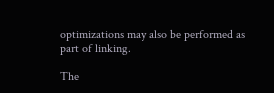optimizations may also be performed as part of linking.

The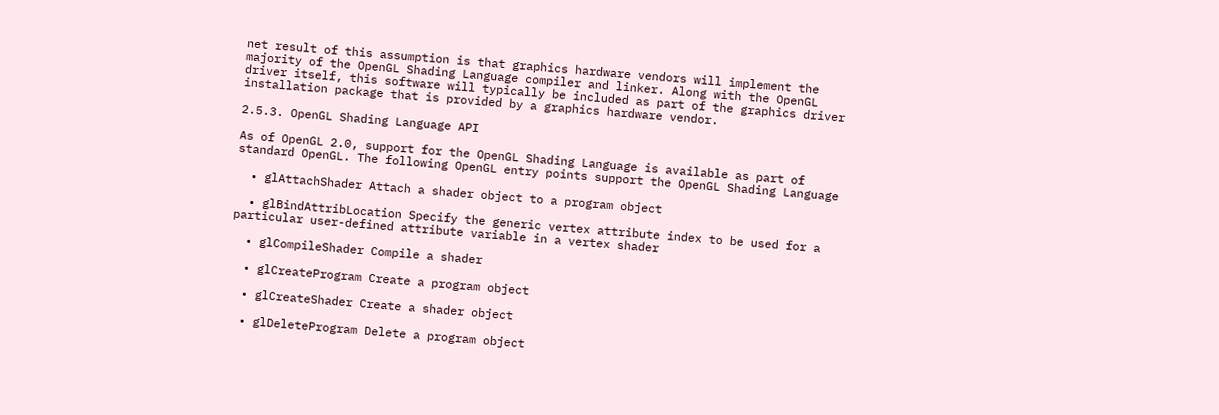net result of this assumption is that graphics hardware vendors will implement the majority of the OpenGL Shading Language compiler and linker. Along with the OpenGL driver itself, this software will typically be included as part of the graphics driver installation package that is provided by a graphics hardware vendor.

2.5.3. OpenGL Shading Language API

As of OpenGL 2.0, support for the OpenGL Shading Language is available as part of standard OpenGL. The following OpenGL entry points support the OpenGL Shading Language

  • glAttachShader Attach a shader object to a program object

  • glBindAttribLocation Specify the generic vertex attribute index to be used for a particular user-defined attribute variable in a vertex shader

  • glCompileShader Compile a shader

  • glCreateProgram Create a program object

  • glCreateShader Create a shader object

  • glDeleteProgram Delete a program object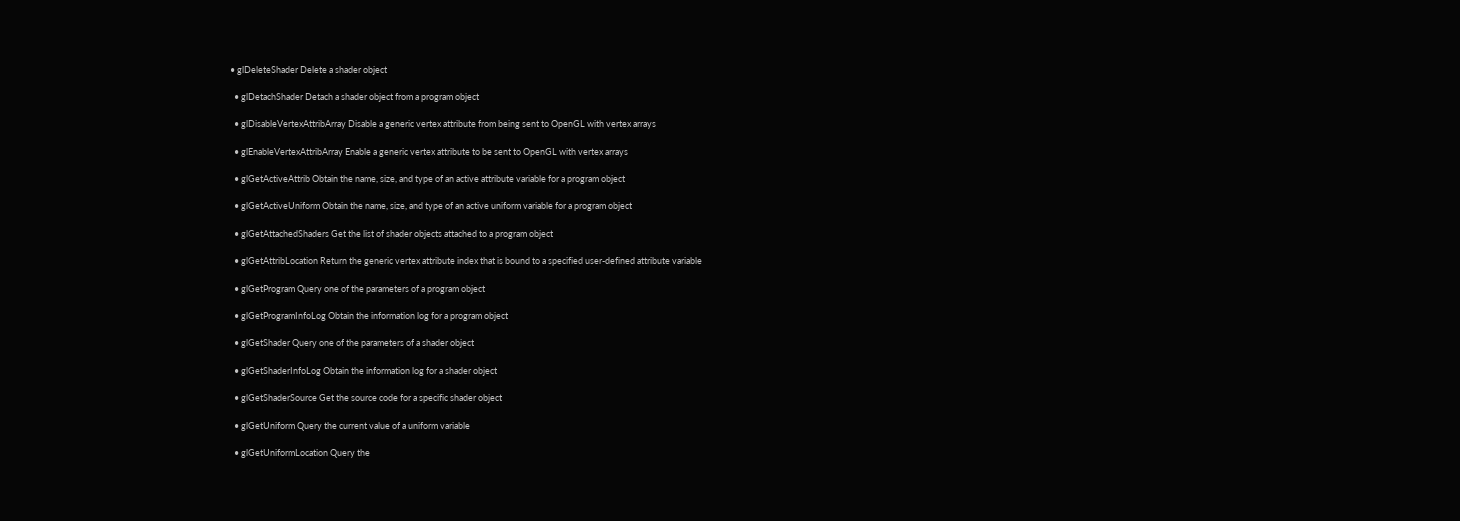• glDeleteShader Delete a shader object

  • glDetachShader Detach a shader object from a program object

  • glDisableVertexAttribArray Disable a generic vertex attribute from being sent to OpenGL with vertex arrays

  • glEnableVertexAttribArray Enable a generic vertex attribute to be sent to OpenGL with vertex arrays

  • glGetActiveAttrib Obtain the name, size, and type of an active attribute variable for a program object

  • glGetActiveUniform Obtain the name, size, and type of an active uniform variable for a program object

  • glGetAttachedShaders Get the list of shader objects attached to a program object

  • glGetAttribLocation Return the generic vertex attribute index that is bound to a specified user-defined attribute variable

  • glGetProgram Query one of the parameters of a program object

  • glGetProgramInfoLog Obtain the information log for a program object

  • glGetShader Query one of the parameters of a shader object

  • glGetShaderInfoLog Obtain the information log for a shader object

  • glGetShaderSource Get the source code for a specific shader object

  • glGetUniform Query the current value of a uniform variable

  • glGetUniformLocation Query the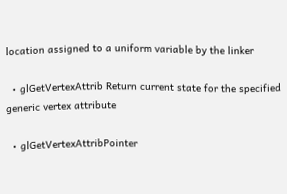location assigned to a uniform variable by the linker

  • glGetVertexAttrib Return current state for the specified generic vertex attribute

  • glGetVertexAttribPointer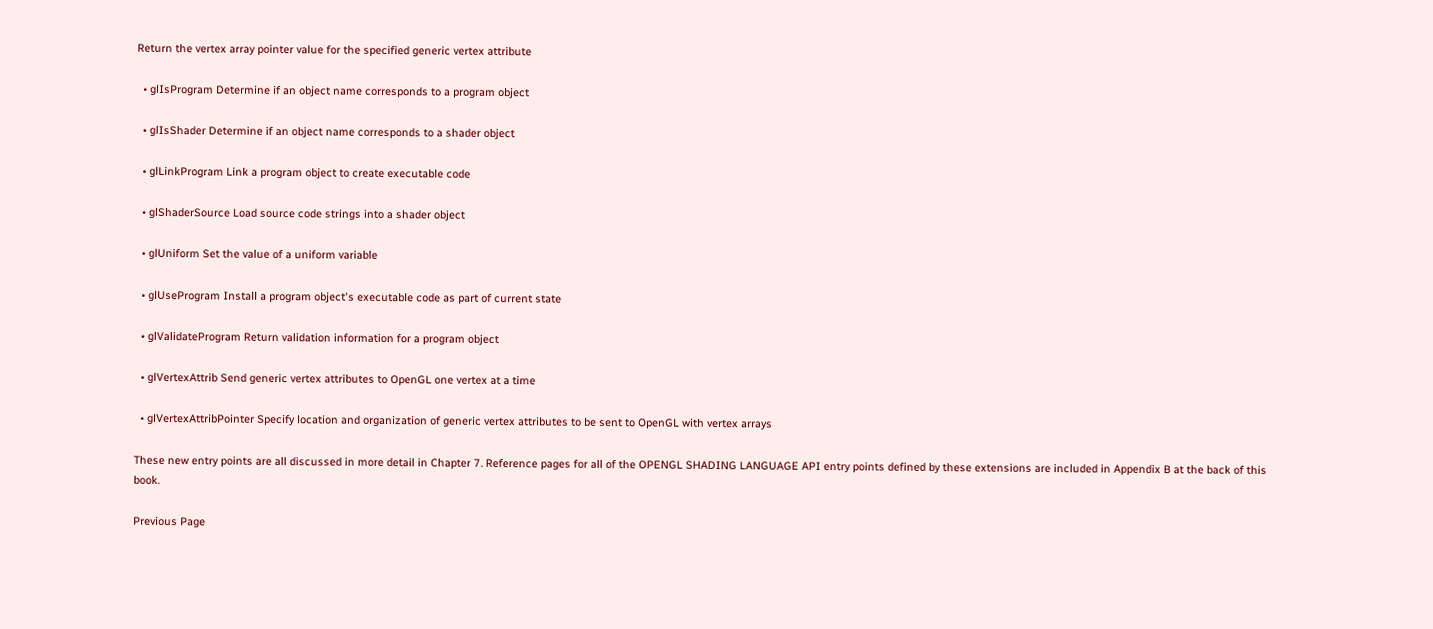Return the vertex array pointer value for the specified generic vertex attribute

  • glIsProgram Determine if an object name corresponds to a program object

  • glIsShader Determine if an object name corresponds to a shader object

  • glLinkProgram Link a program object to create executable code

  • glShaderSource Load source code strings into a shader object

  • glUniform Set the value of a uniform variable

  • glUseProgram Install a program object's executable code as part of current state

  • glValidateProgram Return validation information for a program object

  • glVertexAttrib Send generic vertex attributes to OpenGL one vertex at a time

  • glVertexAttribPointer Specify location and organization of generic vertex attributes to be sent to OpenGL with vertex arrays

These new entry points are all discussed in more detail in Chapter 7. Reference pages for all of the OPENGL SHADING LANGUAGE API entry points defined by these extensions are included in Appendix B at the back of this book.

Previous Page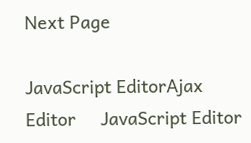Next Page

JavaScript EditorAjax Editor     JavaScript Editor